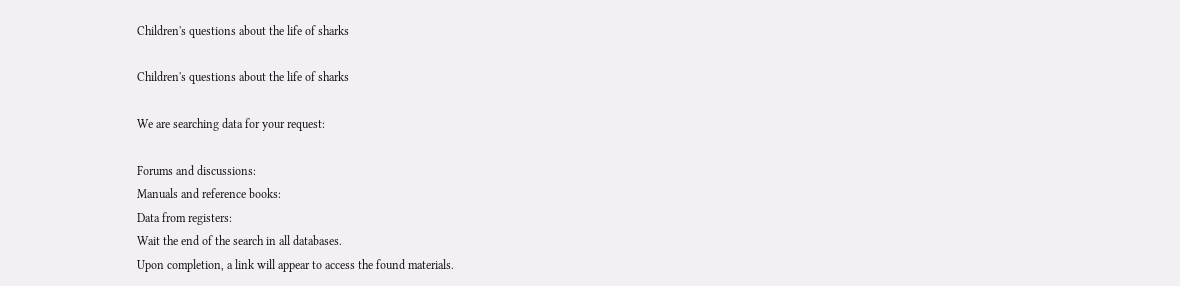Children's questions about the life of sharks

Children's questions about the life of sharks

We are searching data for your request:

Forums and discussions:
Manuals and reference books:
Data from registers:
Wait the end of the search in all databases.
Upon completion, a link will appear to access the found materials.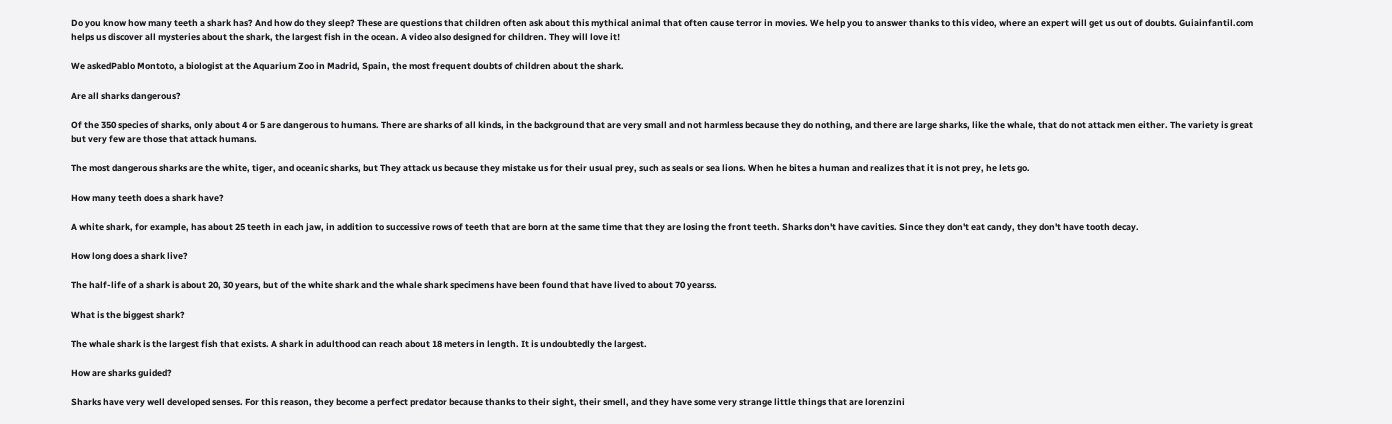Do you know how many teeth a shark has? And how do they sleep? These are questions that children often ask about this mythical animal that often cause terror in movies. We help you to answer thanks to this video, where an expert will get us out of doubts. Guiainfantil.com helps us discover all mysteries about the shark, the largest fish in the ocean. A video also designed for children. They will love it!

We askedPablo Montoto, a biologist at the Aquarium Zoo in Madrid, Spain, the most frequent doubts of children about the shark.

Are all sharks dangerous?

Of the 350 species of sharks, only about 4 or 5 are dangerous to humans. There are sharks of all kinds, in the background that are very small and not harmless because they do nothing, and there are large sharks, like the whale, that do not attack men either. The variety is great but very few are those that attack humans.

The most dangerous sharks are the white, tiger, and oceanic sharks, but They attack us because they mistake us for their usual prey, such as seals or sea lions. When he bites a human and realizes that it is not prey, he lets go.

How many teeth does a shark have?

A white shark, for example, has about 25 teeth in each jaw, in addition to successive rows of teeth that are born at the same time that they are losing the front teeth. Sharks don't have cavities. Since they don't eat candy, they don't have tooth decay.

How long does a shark live?

The half-life of a shark is about 20, 30 years, but of the white shark and the whale shark specimens have been found that have lived to about 70 yearss.

What is the biggest shark?

The whale shark is the largest fish that exists. A shark in adulthood can reach about 18 meters in length. It is undoubtedly the largest.

How are sharks guided?

Sharks have very well developed senses. For this reason, they become a perfect predator because thanks to their sight, their smell, and they have some very strange little things that are lorenzini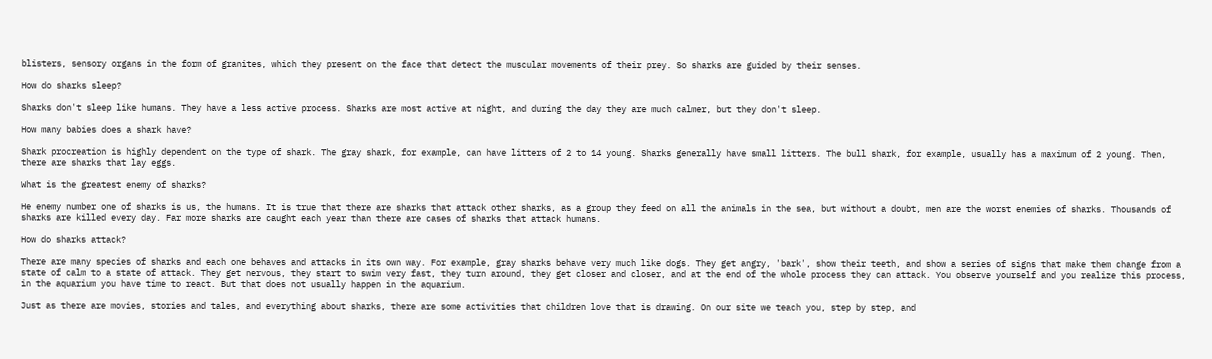blisters, sensory organs in the form of granites, which they present on the face that detect the muscular movements of their prey. So sharks are guided by their senses.

How do sharks sleep?

Sharks don't sleep like humans. They have a less active process. Sharks are most active at night, and during the day they are much calmer, but they don't sleep.

How many babies does a shark have?

Shark procreation is highly dependent on the type of shark. The gray shark, for example, can have litters of 2 to 14 young. Sharks generally have small litters. The bull shark, for example, usually has a maximum of 2 young. Then, there are sharks that lay eggs.

What is the greatest enemy of sharks?

He enemy number one of sharks is us, the humans. It is true that there are sharks that attack other sharks, as a group they feed on all the animals in the sea, but without a doubt, men are the worst enemies of sharks. Thousands of sharks are killed every day. Far more sharks are caught each year than there are cases of sharks that attack humans.

How do sharks attack?

There are many species of sharks and each one behaves and attacks in its own way. For example, gray sharks behave very much like dogs. They get angry, 'bark', show their teeth, and show a series of signs that make them change from a state of calm to a state of attack. They get nervous, they start to swim very fast, they turn around, they get closer and closer, and at the end of the whole process they can attack. You observe yourself and you realize this process, in the aquarium you have time to react. But that does not usually happen in the aquarium.

Just as there are movies, stories and tales, and everything about sharks, there are some activities that children love that is drawing. On our site we teach you, step by step, and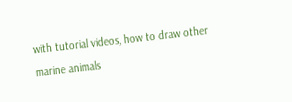with tutorial videos, how to draw other marine animals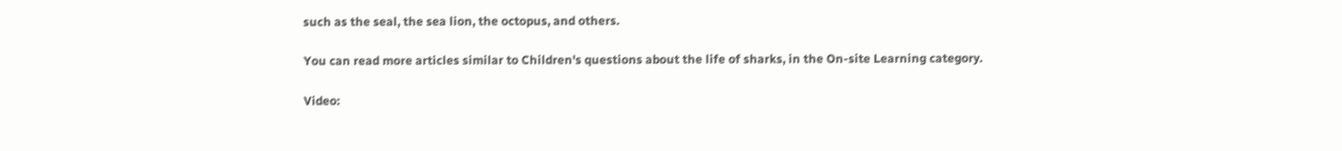such as the seal, the sea lion, the octopus, and others.

You can read more articles similar to Children's questions about the life of sharks, in the On-site Learning category.

Video: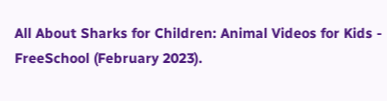All About Sharks for Children: Animal Videos for Kids - FreeSchool (February 2023).